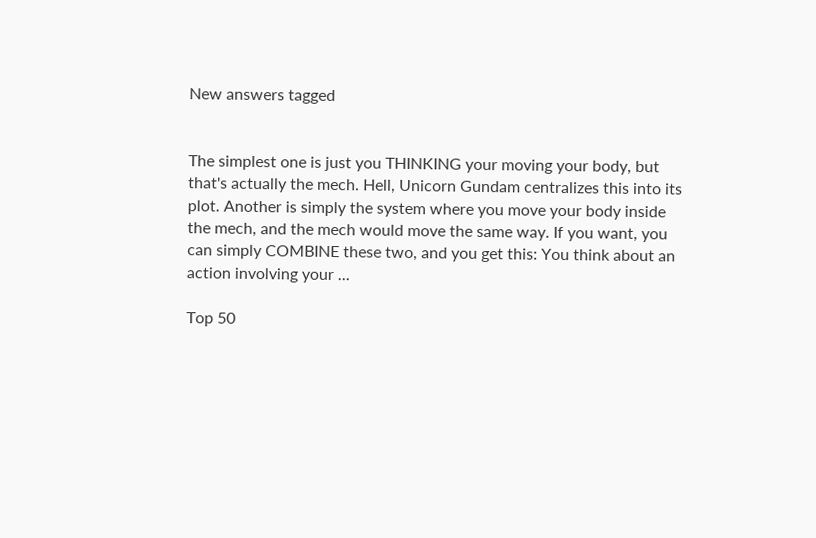New answers tagged


The simplest one is just you THINKING your moving your body, but that's actually the mech. Hell, Unicorn Gundam centralizes this into its plot. Another is simply the system where you move your body inside the mech, and the mech would move the same way. If you want, you can simply COMBINE these two, and you get this: You think about an action involving your ...

Top 50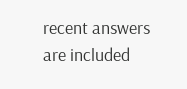recent answers are included